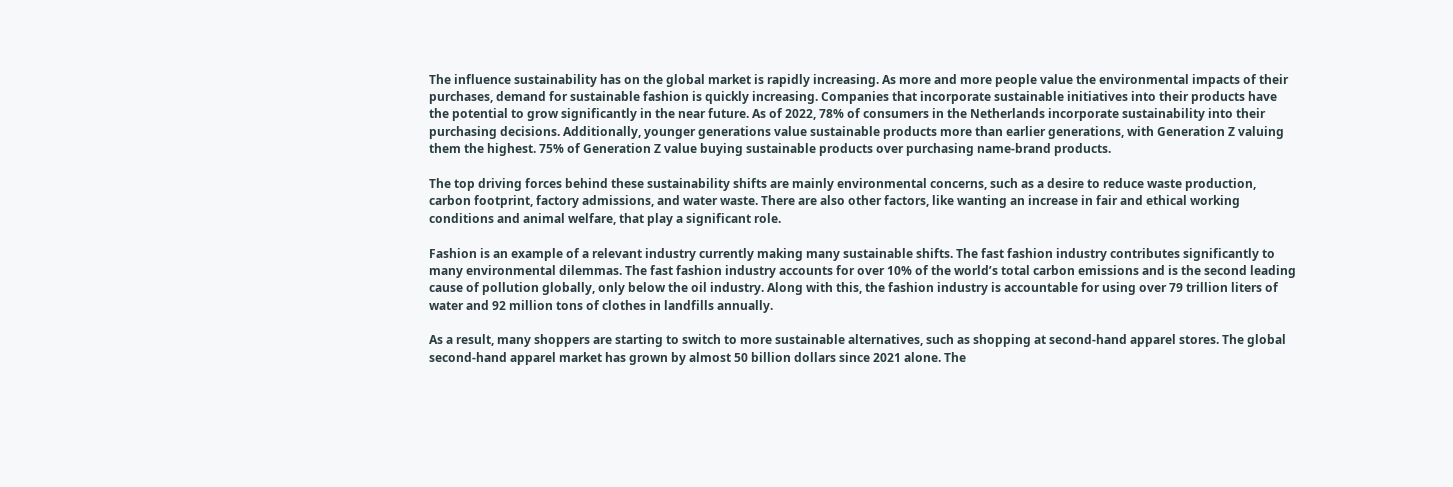The influence sustainability has on the global market is rapidly increasing. As more and more people value the environmental impacts of their purchases, demand for sustainable fashion is quickly increasing. Companies that incorporate sustainable initiatives into their products have the potential to grow significantly in the near future. As of 2022, 78% of consumers in the Netherlands incorporate sustainability into their purchasing decisions. Additionally, younger generations value sustainable products more than earlier generations, with Generation Z valuing them the highest. 75% of Generation Z value buying sustainable products over purchasing name-brand products.

The top driving forces behind these sustainability shifts are mainly environmental concerns, such as a desire to reduce waste production, carbon footprint, factory admissions, and water waste. There are also other factors, like wanting an increase in fair and ethical working conditions and animal welfare, that play a significant role.

Fashion is an example of a relevant industry currently making many sustainable shifts. The fast fashion industry contributes significantly to many environmental dilemmas. The fast fashion industry accounts for over 10% of the world’s total carbon emissions and is the second leading cause of pollution globally, only below the oil industry. Along with this, the fashion industry is accountable for using over 79 trillion liters of water and 92 million tons of clothes in landfills annually.

As a result, many shoppers are starting to switch to more sustainable alternatives, such as shopping at second-hand apparel stores. The global second-hand apparel market has grown by almost 50 billion dollars since 2021 alone. The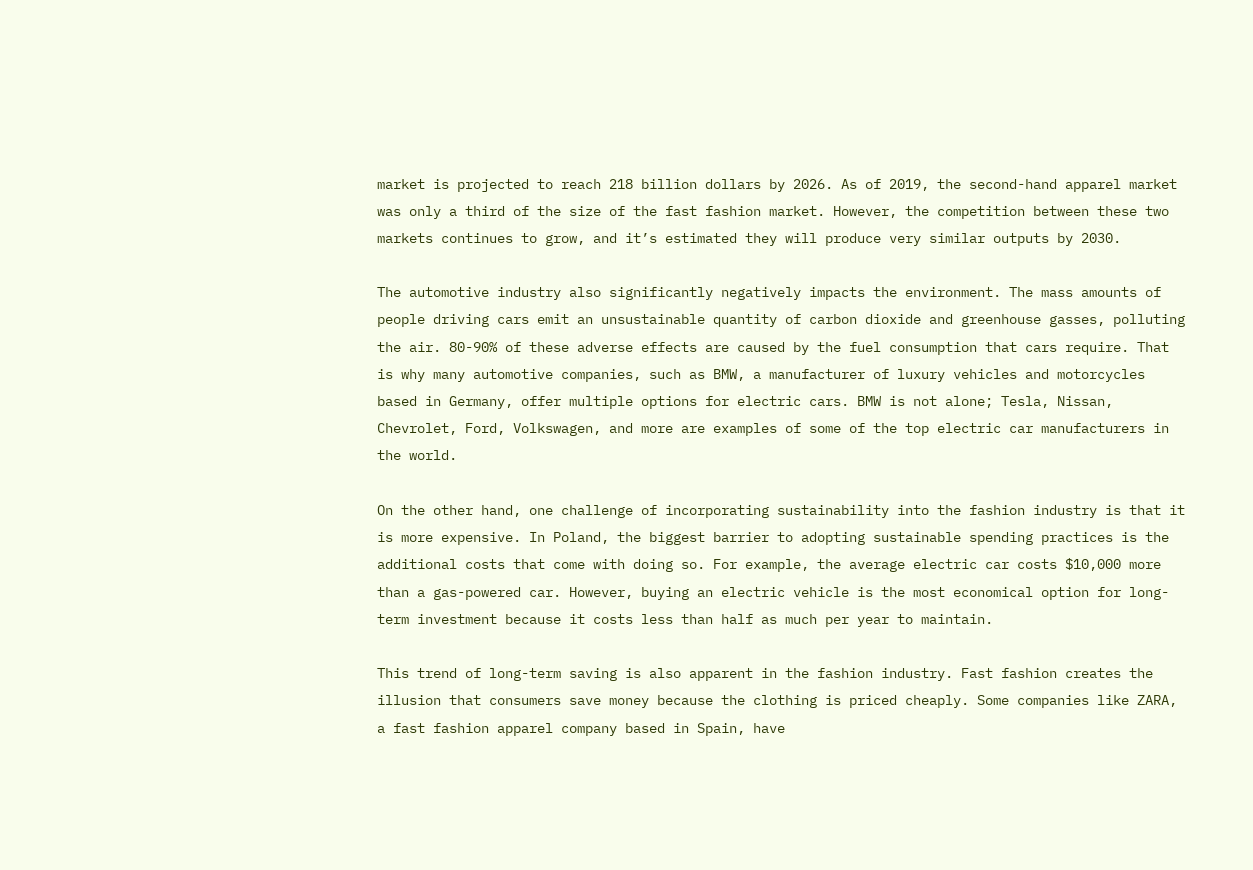market is projected to reach 218 billion dollars by 2026. As of 2019, the second-hand apparel market was only a third of the size of the fast fashion market. However, the competition between these two markets continues to grow, and it’s estimated they will produce very similar outputs by 2030.

The automotive industry also significantly negatively impacts the environment. The mass amounts of people driving cars emit an unsustainable quantity of carbon dioxide and greenhouse gasses, polluting the air. 80-90% of these adverse effects are caused by the fuel consumption that cars require. That is why many automotive companies, such as BMW, a manufacturer of luxury vehicles and motorcycles based in Germany, offer multiple options for electric cars. BMW is not alone; Tesla, Nissan, Chevrolet, Ford, Volkswagen, and more are examples of some of the top electric car manufacturers in the world.

On the other hand, one challenge of incorporating sustainability into the fashion industry is that it is more expensive. In Poland, the biggest barrier to adopting sustainable spending practices is the additional costs that come with doing so. For example, the average electric car costs $10,000 more than a gas-powered car. However, buying an electric vehicle is the most economical option for long-term investment because it costs less than half as much per year to maintain.

This trend of long-term saving is also apparent in the fashion industry. Fast fashion creates the illusion that consumers save money because the clothing is priced cheaply. Some companies like ZARA, a fast fashion apparel company based in Spain, have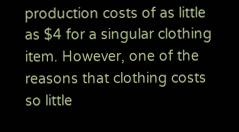production costs of as little as $4 for a singular clothing item. However, one of the reasons that clothing costs so little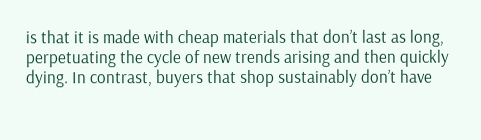is that it is made with cheap materials that don’t last as long, perpetuating the cycle of new trends arising and then quickly dying. In contrast, buyers that shop sustainably don’t have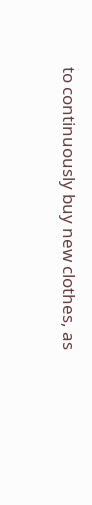to continuously buy new clothes, as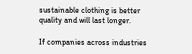sustainable clothing is better quality and will last longer.

If companies across industries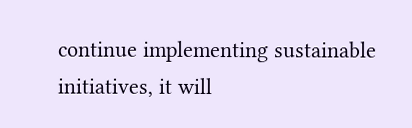continue implementing sustainable initiatives, it will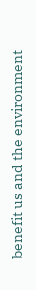benefit us and the environment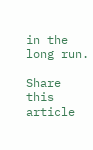in the long run.

Share this article